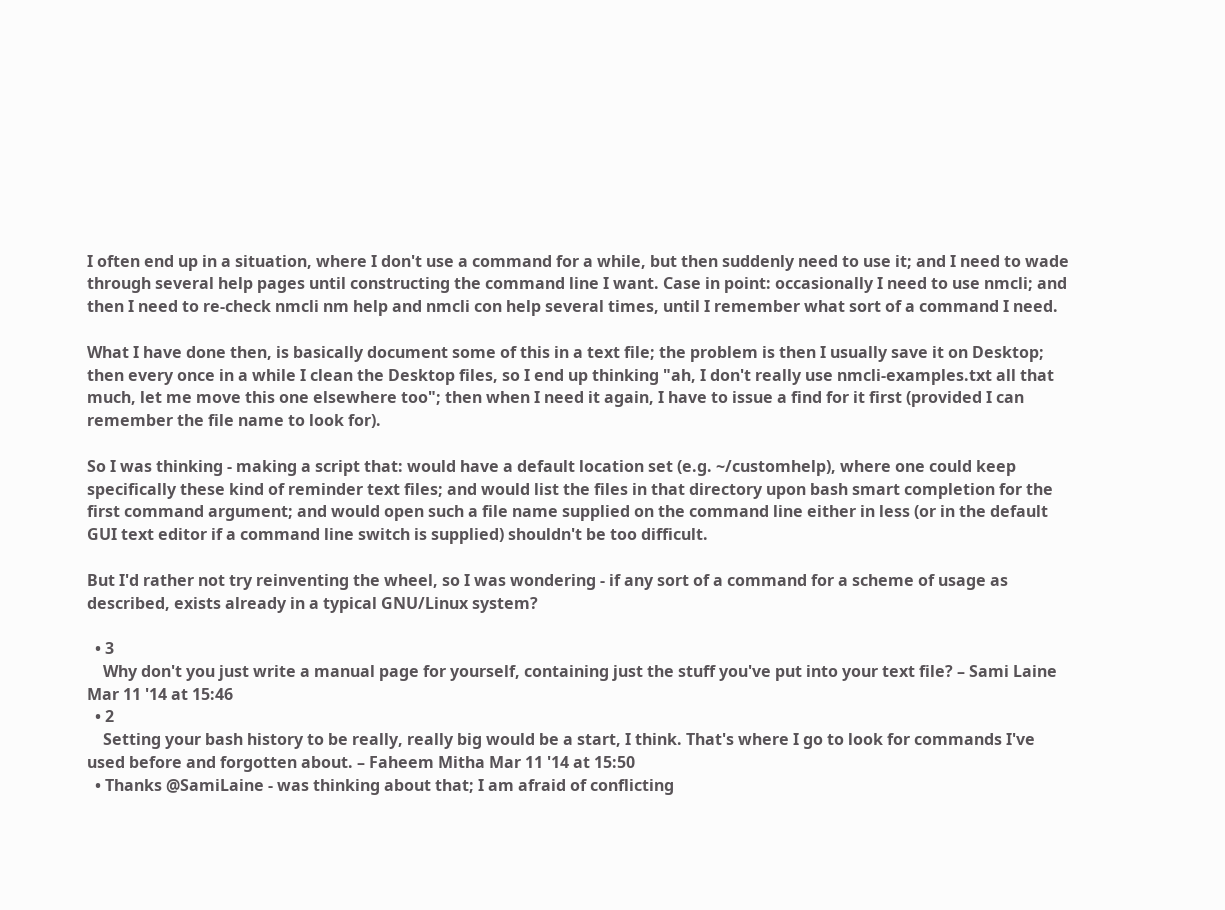I often end up in a situation, where I don't use a command for a while, but then suddenly need to use it; and I need to wade through several help pages until constructing the command line I want. Case in point: occasionally I need to use nmcli; and then I need to re-check nmcli nm help and nmcli con help several times, until I remember what sort of a command I need.

What I have done then, is basically document some of this in a text file; the problem is then I usually save it on Desktop; then every once in a while I clean the Desktop files, so I end up thinking "ah, I don't really use nmcli-examples.txt all that much, let me move this one elsewhere too"; then when I need it again, I have to issue a find for it first (provided I can remember the file name to look for).

So I was thinking - making a script that: would have a default location set (e.g. ~/customhelp), where one could keep specifically these kind of reminder text files; and would list the files in that directory upon bash smart completion for the first command argument; and would open such a file name supplied on the command line either in less (or in the default GUI text editor if a command line switch is supplied) shouldn't be too difficult.

But I'd rather not try reinventing the wheel, so I was wondering - if any sort of a command for a scheme of usage as described, exists already in a typical GNU/Linux system?

  • 3
    Why don't you just write a manual page for yourself, containing just the stuff you've put into your text file? – Sami Laine Mar 11 '14 at 15:46
  • 2
    Setting your bash history to be really, really big would be a start, I think. That's where I go to look for commands I've used before and forgotten about. – Faheem Mitha Mar 11 '14 at 15:50
  • Thanks @SamiLaine - was thinking about that; I am afraid of conflicting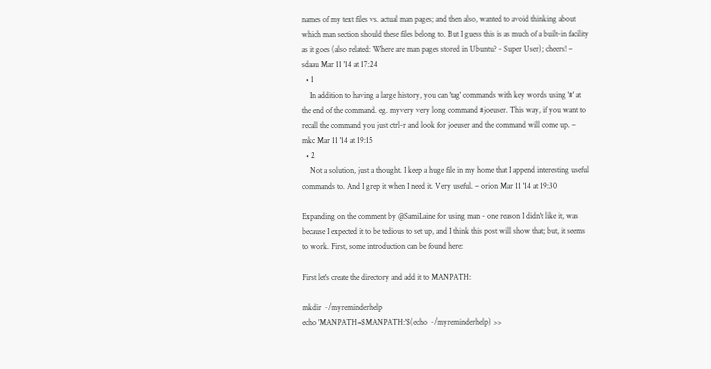names of my text files vs. actual man pages; and then also, wanted to avoid thinking about which man section should these files belong to. But I guess this is as much of a built-in facility as it goes (also related: Where are man pages stored in Ubuntu? - Super User); cheers! – sdaau Mar 11 '14 at 17:24
  • 1
    In addition to having a large history, you can 'tag' commands with key words using '#' at the end of the command. eg. myvery very long command #joeuser. This way, if you want to recall the command you just ctrl-r and look for joeuser and the command will come up. – mkc Mar 11 '14 at 19:15
  • 2
    Not a solution, just a thought. I keep a huge file in my home that I append interesting useful commands to. And I grep it when I need it. Very useful. – orion Mar 11 '14 at 19:30

Expanding on the comment by @SamiLaine for using man - one reason I didn't like it, was because I expected it to be tedious to set up, and I think this post will show that; but, it seems to work. First, some introduction can be found here:

First let's create the directory and add it to MANPATH:

mkdir ~/myreminderhelp
echo 'MANPATH=$MANPATH:'$(echo ~/myreminderhelp) >>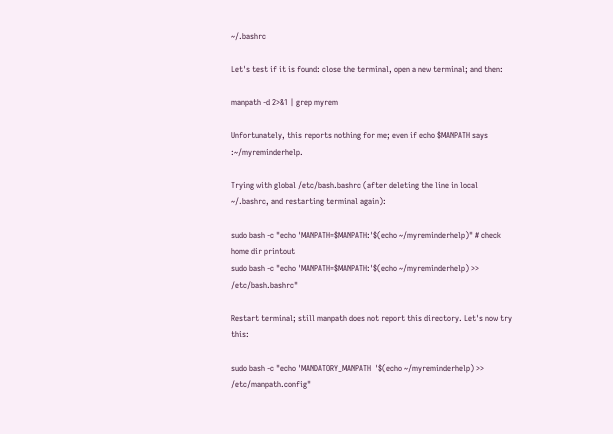~/.bashrc

Let's test if it is found: close the terminal, open a new terminal; and then:

manpath -d 2>&1 | grep myrem

Unfortunately, this reports nothing for me; even if echo $MANPATH says :~/myreminderhelp.

Trying with global /etc/bash.bashrc (after deleting the line in local ~/.bashrc, and restarting terminal again):

sudo bash -c "echo 'MANPATH=$MANPATH:'$(echo ~/myreminderhelp)" # check home dir printout
sudo bash -c "echo 'MANPATH=$MANPATH:'$(echo ~/myreminderhelp) >> /etc/bash.bashrc"

Restart terminal; still manpath does not report this directory. Let's now try this:

sudo bash -c "echo 'MANDATORY_MANPATH  '$(echo ~/myreminderhelp) >> /etc/manpath.config"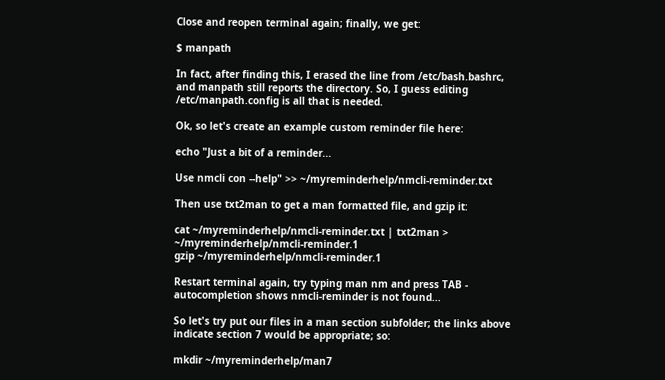Close and reopen terminal again; finally, we get:

$ manpath

In fact, after finding this, I erased the line from /etc/bash.bashrc, and manpath still reports the directory. So, I guess editing /etc/manpath.config is all that is needed.

Ok, so let's create an example custom reminder file here:

echo "Just a bit of a reminder...

Use nmcli con --help" >> ~/myreminderhelp/nmcli-reminder.txt

Then use txt2man to get a man formatted file, and gzip it:

cat ~/myreminderhelp/nmcli-reminder.txt | txt2man > ~/myreminderhelp/nmcli-reminder.1
gzip ~/myreminderhelp/nmcli-reminder.1

Restart terminal again, try typing man nm and press TAB - autocompletion shows nmcli-reminder is not found...

So let's try put our files in a man section subfolder; the links above indicate section 7 would be appropriate; so:

mkdir ~/myreminderhelp/man7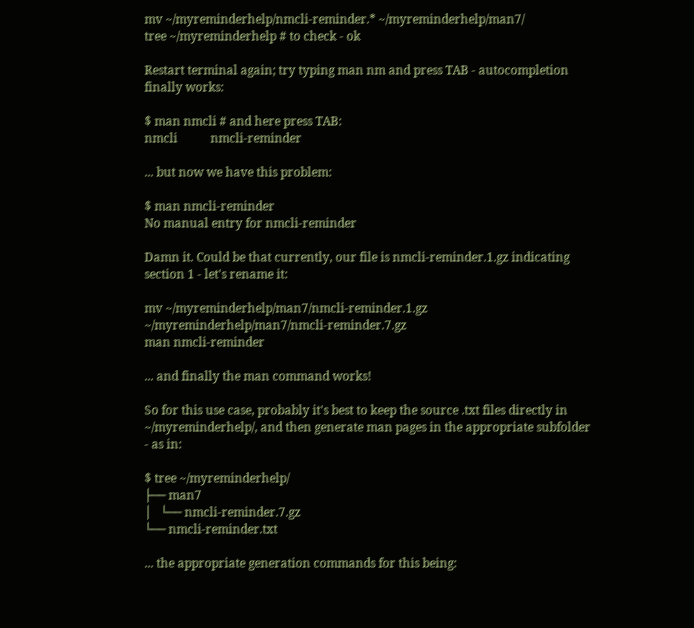mv ~/myreminderhelp/nmcli-reminder.* ~/myreminderhelp/man7/
tree ~/myreminderhelp # to check - ok

Restart terminal again; try typing man nm and press TAB - autocompletion finally works:

$ man nmcli # and here press TAB:
nmcli           nmcli-reminder

... but now we have this problem:

$ man nmcli-reminder
No manual entry for nmcli-reminder

Damn it. Could be that currently, our file is nmcli-reminder.1.gz indicating section 1 - let's rename it:

mv ~/myreminderhelp/man7/nmcli-reminder.1.gz ~/myreminderhelp/man7/nmcli-reminder.7.gz
man nmcli-reminder

... and finally the man command works!

So for this use case, probably it's best to keep the source .txt files directly in ~/myreminderhelp/, and then generate man pages in the appropriate subfolder - as in:

$ tree ~/myreminderhelp/
├── man7
│   └── nmcli-reminder.7.gz
└── nmcli-reminder.txt

... the appropriate generation commands for this being: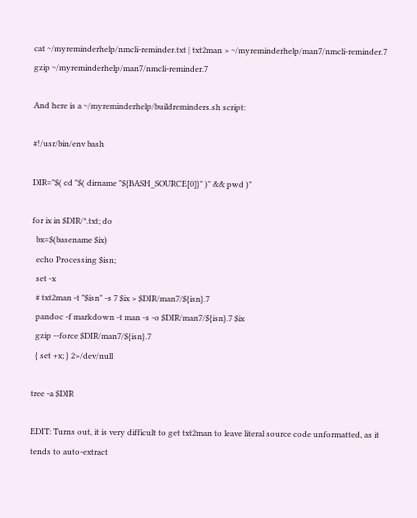cat ~/myreminderhelp/nmcli-reminder.txt | txt2man > ~/myreminderhelp/man7/nmcli-reminder.7
gzip ~/myreminderhelp/man7/nmcli-reminder.7

And here is a ~/myreminderhelp/buildreminders.sh script:

#!/usr/bin/env bash

DIR="$( cd "$( dirname "${BASH_SOURCE[0]}" )" && pwd )"

for ix in $DIR/*.txt; do
  bx=$(basename $ix)
  echo Processing $isn;
  set -x
  # txt2man -t "$isn" -s 7 $ix > $DIR/man7/${isn}.7
  pandoc -f markdown -t man -s -o $DIR/man7/${isn}.7 $ix
  gzip --force $DIR/man7/${isn}.7
  { set +x; } 2>/dev/null

tree -a $DIR

EDIT: Turns out, it is very difficult to get txt2man to leave literal source code unformatted, as it tends to auto-extract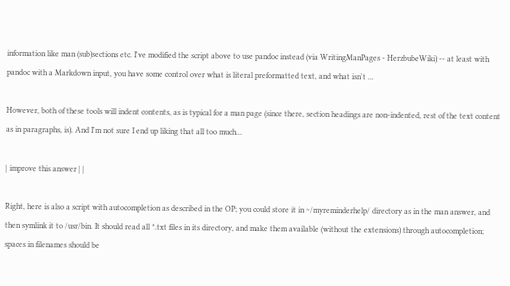information like man (sub)sections etc. I've modified the script above to use pandoc instead (via WritingManPages - HerzbubeWiki) -- at least with pandoc with a Markdown input, you have some control over what is literal preformatted text, and what isn't ...

However, both of these tools will indent contents, as is typical for a man page (since there, section headings are non-indented, rest of the text content as in paragraphs, is). And I'm not sure I end up liking that all too much...

| improve this answer | |

Right, here is also a script with autocompletion as described in the OP; you could store it in ~/myreminderhelp/ directory as in the man answer, and then symlink it to /usr/bin. It should read all *.txt files in its directory, and make them available (without the extensions) through autocompletion; spaces in filenames should be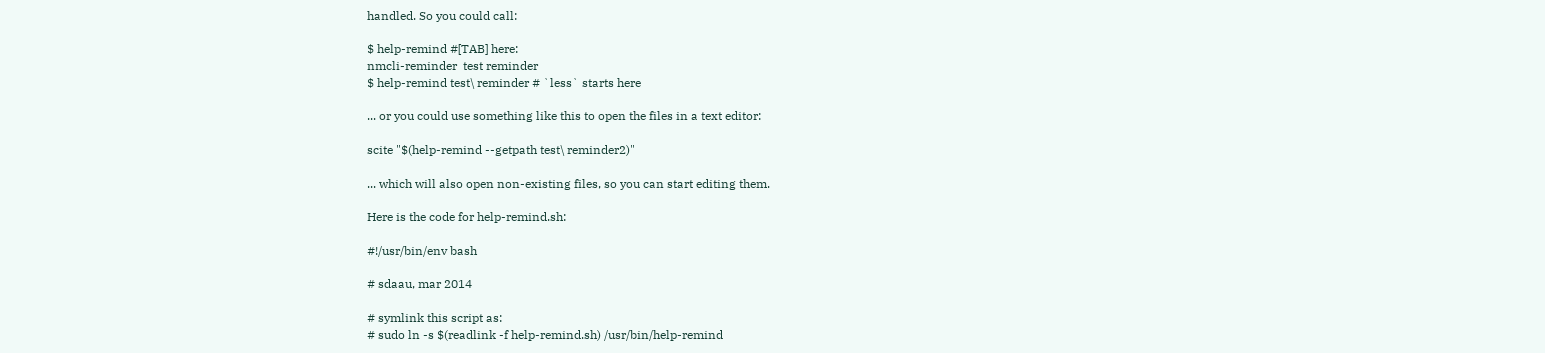handled. So you could call:

$ help-remind #[TAB] here:
nmcli-reminder  test reminder
$ help-remind test\ reminder # `less` starts here

... or you could use something like this to open the files in a text editor:

scite "$(help-remind --getpath test\ reminder2)"

... which will also open non-existing files, so you can start editing them.

Here is the code for help-remind.sh:

#!/usr/bin/env bash

# sdaau, mar 2014

# symlink this script as:
# sudo ln -s $(readlink -f help-remind.sh) /usr/bin/help-remind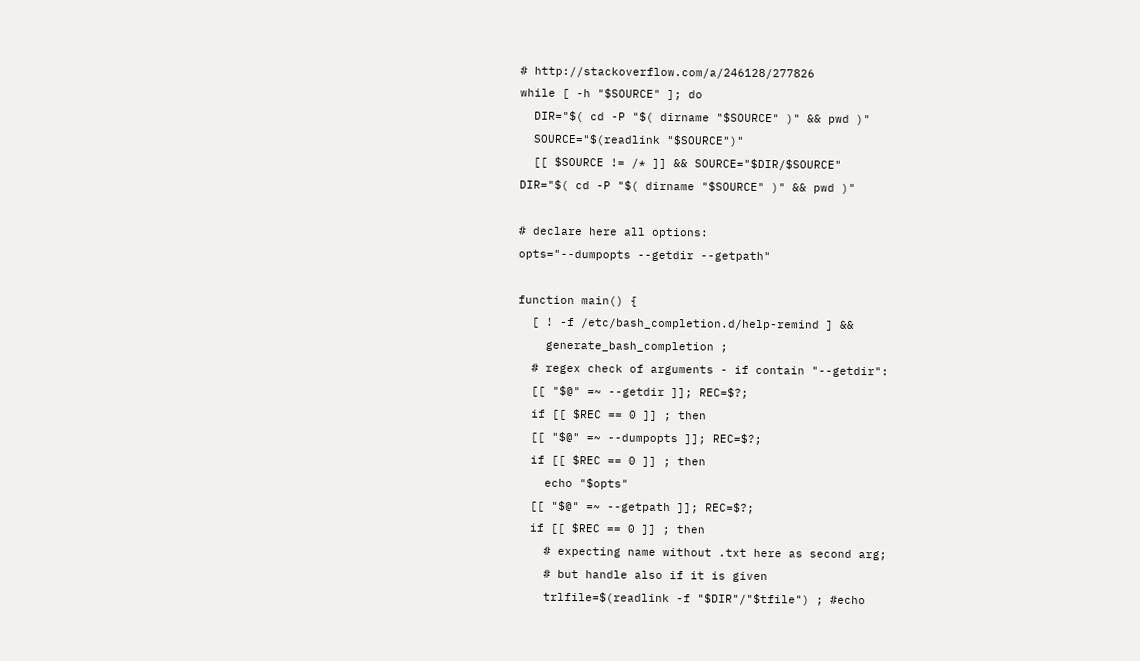# http://stackoverflow.com/a/246128/277826
while [ -h "$SOURCE" ]; do
  DIR="$( cd -P "$( dirname "$SOURCE" )" && pwd )"
  SOURCE="$(readlink "$SOURCE")"
  [[ $SOURCE != /* ]] && SOURCE="$DIR/$SOURCE"
DIR="$( cd -P "$( dirname "$SOURCE" )" && pwd )"

# declare here all options:
opts="--dumpopts --getdir --getpath"

function main() {
  [ ! -f /etc/bash_completion.d/help-remind ] &&
    generate_bash_completion ;
  # regex check of arguments - if contain "--getdir":
  [[ "$@" =~ --getdir ]]; REC=$?;
  if [[ $REC == 0 ]] ; then
  [[ "$@" =~ --dumpopts ]]; REC=$?;
  if [[ $REC == 0 ]] ; then
    echo "$opts"
  [[ "$@" =~ --getpath ]]; REC=$?;
  if [[ $REC == 0 ]] ; then
    # expecting name without .txt here as second arg;
    # but handle also if it is given
    trlfile=$(readlink -f "$DIR"/"$tfile") ; #echo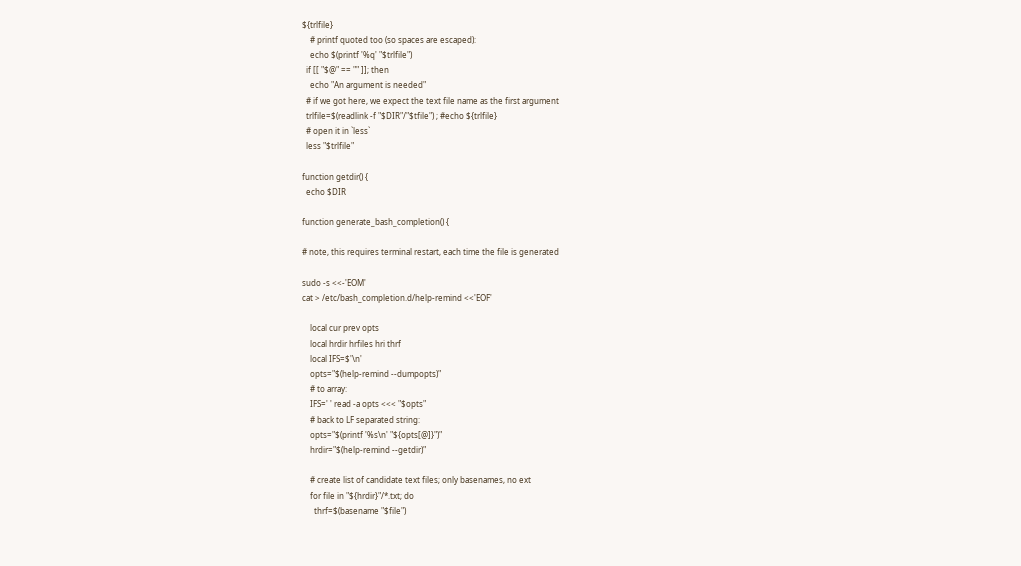${trlfile}
    # printf quoted too (so spaces are escaped):
    echo $(printf '%q' "$trlfile")
  if [[ "$@" == "" ]]; then
    echo "An argument is needed"
  # if we got here, we expect the text file name as the first argument
  trlfile=$(readlink -f "$DIR"/"$tfile") ; #echo ${trlfile}
  # open it in `less`
  less "$trlfile"

function getdir() {
  echo $DIR

function generate_bash_completion() {

# note, this requires terminal restart, each time the file is generated

sudo -s <<-'EOM'
cat > /etc/bash_completion.d/help-remind <<'EOF'

    local cur prev opts
    local hrdir hrfiles hri thrf
    local IFS=$'\n'
    opts="$(help-remind --dumpopts)"
    # to array:
    IFS=' ' read -a opts <<< "$opts"
    # back to LF separated string:
    opts="$(printf '%s\n' "${opts[@]}")"
    hrdir="$(help-remind --getdir)"

    # create list of candidate text files; only basenames, no ext
    for file in "${hrdir}"/*.txt; do
      thrf=$(basename "$file")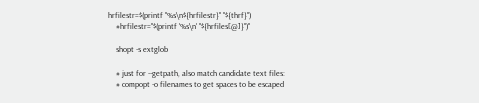hrfilestr=$(printf "%s\n${hrfilestr}" "${thrf}")
    #hrfilestr="$(printf '%s\n' "${hrfiles[@]}")"

    shopt -s extglob

    # just for --getpath, also match candidate text files:
    # compopt -o filenames to get spaces to be escaped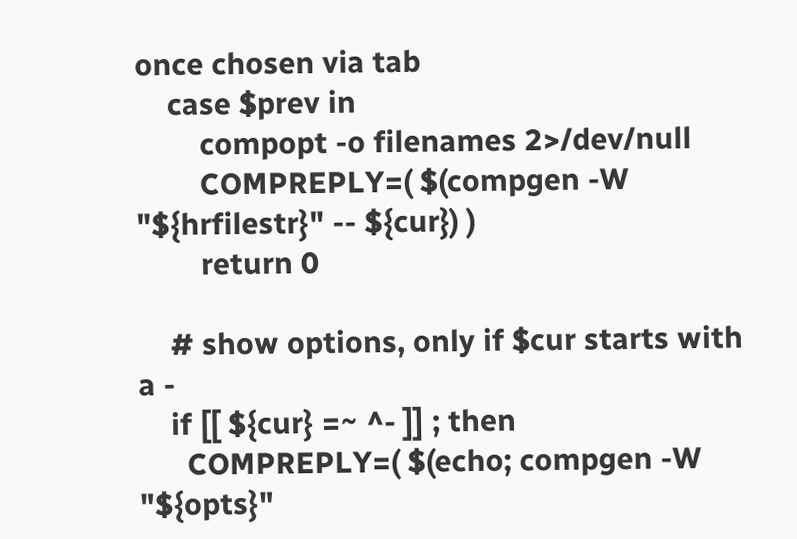once chosen via tab
    case $prev in
        compopt -o filenames 2>/dev/null
        COMPREPLY=( $(compgen -W "${hrfilestr}" -- ${cur}) )
        return 0

    # show options, only if $cur starts with a -
    if [[ ${cur} =~ ^- ]] ; then
      COMPREPLY=( $(echo; compgen -W "${opts}"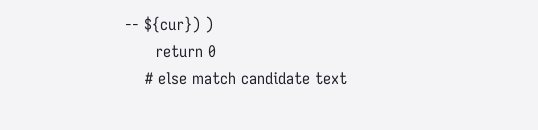-- ${cur}) )
      return 0
    # else match candidate text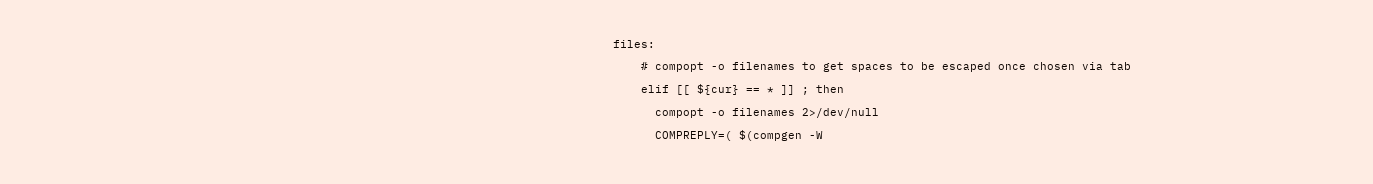files:
    # compopt -o filenames to get spaces to be escaped once chosen via tab
    elif [[ ${cur} == * ]] ; then
      compopt -o filenames 2>/dev/null
      COMPREPLY=( $(compgen -W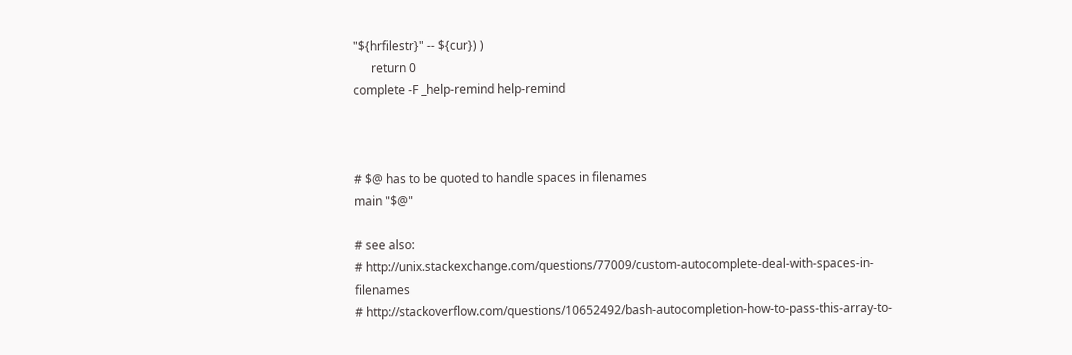"${hrfilestr}" -- ${cur}) )
      return 0
complete -F _help-remind help-remind



# $@ has to be quoted to handle spaces in filenames
main "$@"

# see also:
# http://unix.stackexchange.com/questions/77009/custom-autocomplete-deal-with-spaces-in-filenames
# http://stackoverflow.com/questions/10652492/bash-autocompletion-how-to-pass-this-array-to-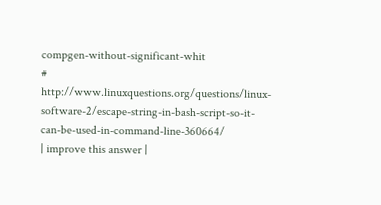compgen-without-significant-whit
# http://www.linuxquestions.org/questions/linux-software-2/escape-string-in-bash-script-so-it-can-be-used-in-command-line-360664/
| improve this answer |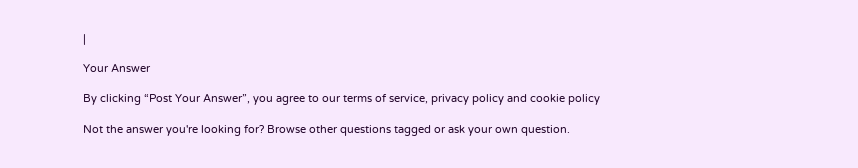|

Your Answer

By clicking “Post Your Answer”, you agree to our terms of service, privacy policy and cookie policy

Not the answer you're looking for? Browse other questions tagged or ask your own question.